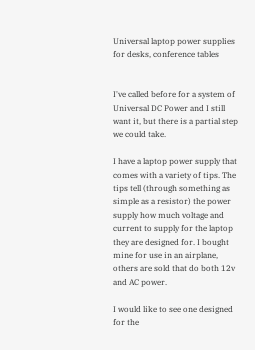Universal laptop power supplies for desks, conference tables


I've called before for a system of Universal DC Power and I still want it, but there is a partial step we could take.

I have a laptop power supply that comes with a variety of tips. The tips tell (through something as simple as a resistor) the power supply how much voltage and current to supply for the laptop they are designed for. I bought mine for use in an airplane, others are sold that do both 12v and AC power.

I would like to see one designed for the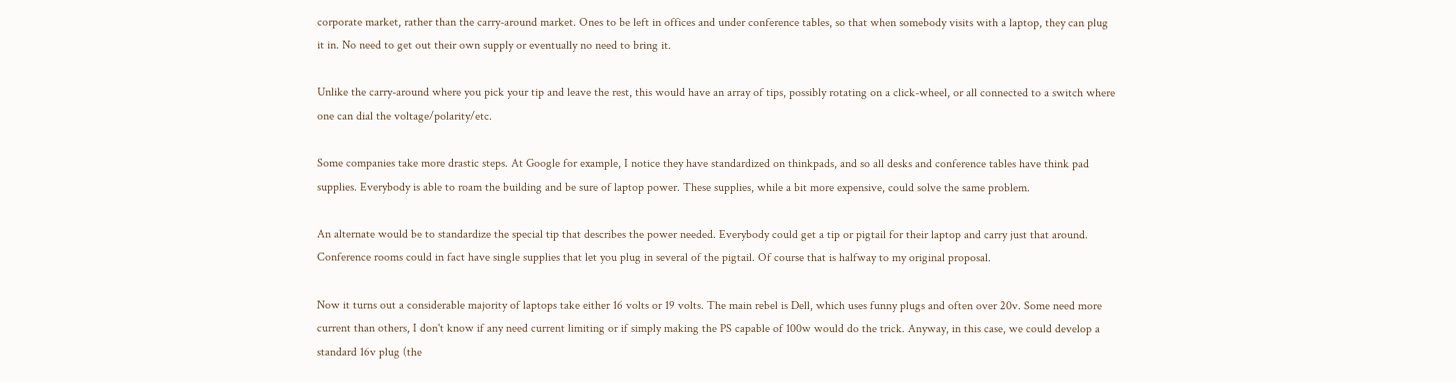corporate market, rather than the carry-around market. Ones to be left in offices and under conference tables, so that when somebody visits with a laptop, they can plug it in. No need to get out their own supply or eventually no need to bring it.

Unlike the carry-around where you pick your tip and leave the rest, this would have an array of tips, possibly rotating on a click-wheel, or all connected to a switch where one can dial the voltage/polarity/etc.

Some companies take more drastic steps. At Google for example, I notice they have standardized on thinkpads, and so all desks and conference tables have think pad supplies. Everybody is able to roam the building and be sure of laptop power. These supplies, while a bit more expensive, could solve the same problem.

An alternate would be to standardize the special tip that describes the power needed. Everybody could get a tip or pigtail for their laptop and carry just that around. Conference rooms could in fact have single supplies that let you plug in several of the pigtail. Of course that is halfway to my original proposal.

Now it turns out a considerable majority of laptops take either 16 volts or 19 volts. The main rebel is Dell, which uses funny plugs and often over 20v. Some need more current than others, I don't know if any need current limiting or if simply making the PS capable of 100w would do the trick. Anyway, in this case, we could develop a standard 16v plug (the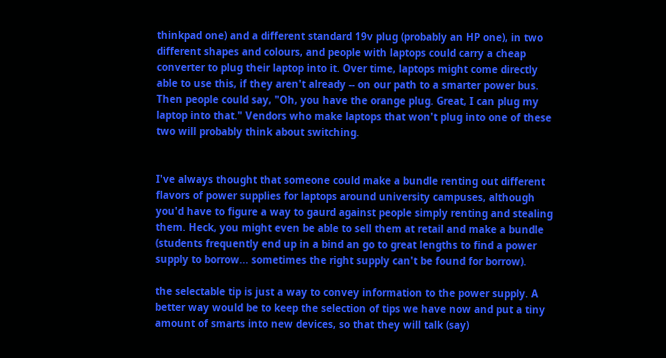thinkpad one) and a different standard 19v plug (probably an HP one), in two different shapes and colours, and people with laptops could carry a cheap converter to plug their laptop into it. Over time, laptops might come directly able to use this, if they aren't already -- on our path to a smarter power bus. Then people could say, "Oh, you have the orange plug. Great, I can plug my laptop into that." Vendors who make laptops that won't plug into one of these two will probably think about switching.


I've always thought that someone could make a bundle renting out different flavors of power supplies for laptops around university campuses, although you'd have to figure a way to gaurd against people simply renting and stealing them. Heck, you might even be able to sell them at retail and make a bundle (students frequently end up in a bind an go to great lengths to find a power supply to borrow... sometimes the right supply can't be found for borrow).

the selectable tip is just a way to convey information to the power supply. A better way would be to keep the selection of tips we have now and put a tiny amount of smarts into new devices, so that they will talk (say)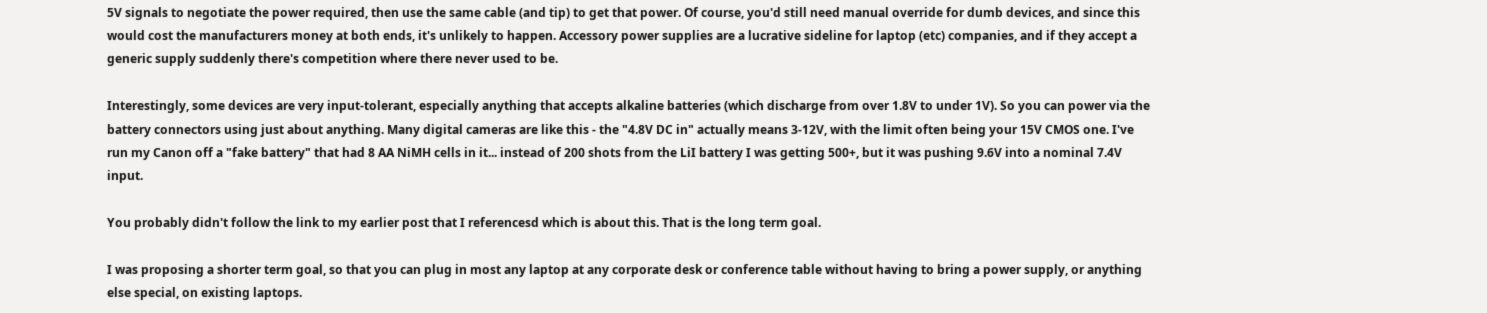5V signals to negotiate the power required, then use the same cable (and tip) to get that power. Of course, you'd still need manual override for dumb devices, and since this would cost the manufacturers money at both ends, it's unlikely to happen. Accessory power supplies are a lucrative sideline for laptop (etc) companies, and if they accept a generic supply suddenly there's competition where there never used to be.

Interestingly, some devices are very input-tolerant, especially anything that accepts alkaline batteries (which discharge from over 1.8V to under 1V). So you can power via the battery connectors using just about anything. Many digital cameras are like this - the "4.8V DC in" actually means 3-12V, with the limit often being your 15V CMOS one. I've run my Canon off a "fake battery" that had 8 AA NiMH cells in it... instead of 200 shots from the LiI battery I was getting 500+, but it was pushing 9.6V into a nominal 7.4V input.

You probably didn't follow the link to my earlier post that I referencesd which is about this. That is the long term goal.

I was proposing a shorter term goal, so that you can plug in most any laptop at any corporate desk or conference table without having to bring a power supply, or anything else special, on existing laptops.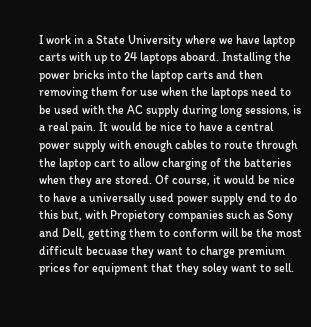I work in a State University where we have laptop carts with up to 24 laptops aboard. Installing the power bricks into the laptop carts and then removing them for use when the laptops need to be used with the AC supply during long sessions, is a real pain. It would be nice to have a central power supply with enough cables to route through the laptop cart to allow charging of the batteries when they are stored. Of course, it would be nice to have a universally used power supply end to do this but, with Propietory companies such as Sony and Dell, getting them to conform will be the most difficult becuase they want to charge premium prices for equipment that they soley want to sell.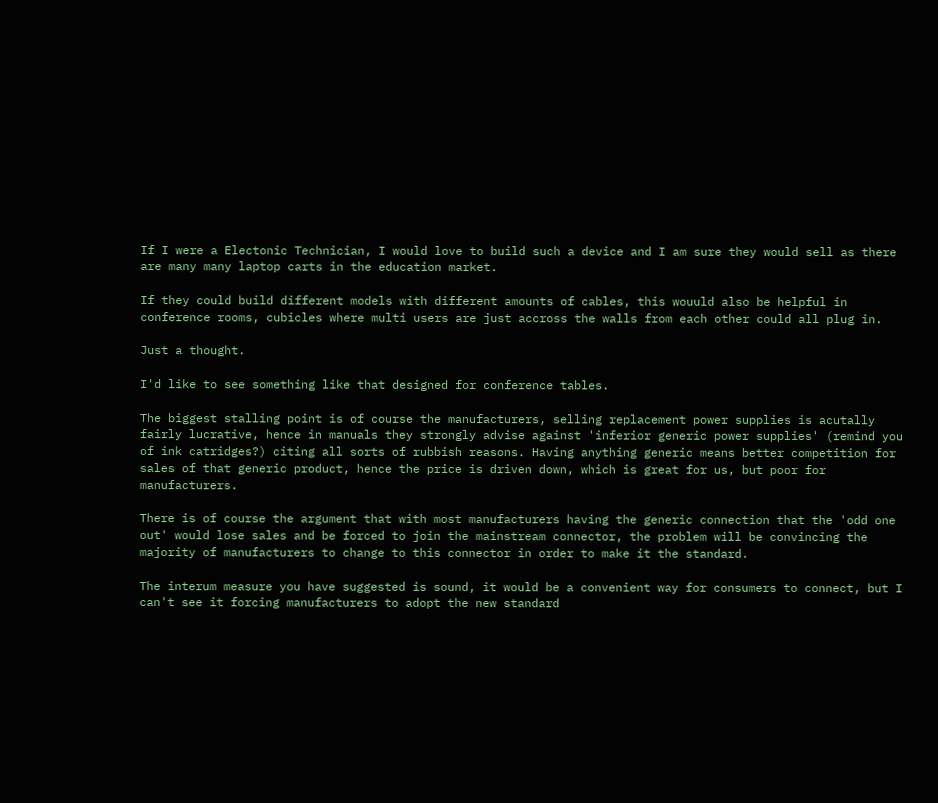If I were a Electonic Technician, I would love to build such a device and I am sure they would sell as there are many many laptop carts in the education market.

If they could build different models with different amounts of cables, this wouuld also be helpful in conference rooms, cubicles where multi users are just accross the walls from each other could all plug in.

Just a thought.

I'd like to see something like that designed for conference tables.

The biggest stalling point is of course the manufacturers, selling replacement power supplies is acutally fairly lucrative, hence in manuals they strongly advise against 'inferior generic power supplies' (remind you of ink catridges?) citing all sorts of rubbish reasons. Having anything generic means better competition for sales of that generic product, hence the price is driven down, which is great for us, but poor for manufacturers.

There is of course the argument that with most manufacturers having the generic connection that the 'odd one out' would lose sales and be forced to join the mainstream connector, the problem will be convincing the majority of manufacturers to change to this connector in order to make it the standard.

The interum measure you have suggested is sound, it would be a convenient way for consumers to connect, but I can't see it forcing manufacturers to adopt the new standard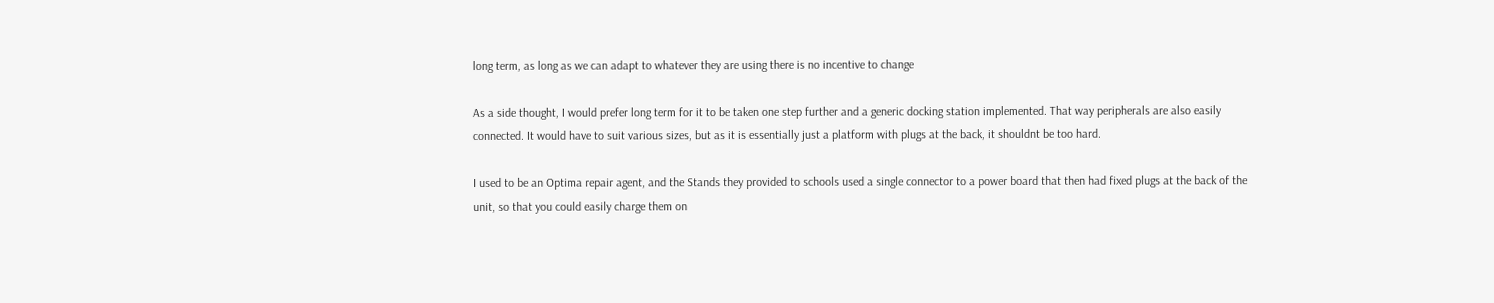long term, as long as we can adapt to whatever they are using there is no incentive to change

As a side thought, I would prefer long term for it to be taken one step further and a generic docking station implemented. That way peripherals are also easily connected. It would have to suit various sizes, but as it is essentially just a platform with plugs at the back, it shouldnt be too hard.

I used to be an Optima repair agent, and the Stands they provided to schools used a single connector to a power board that then had fixed plugs at the back of the unit, so that you could easily charge them on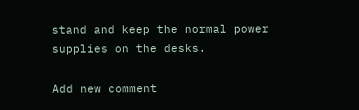stand and keep the normal power supplies on the desks.

Add new comment